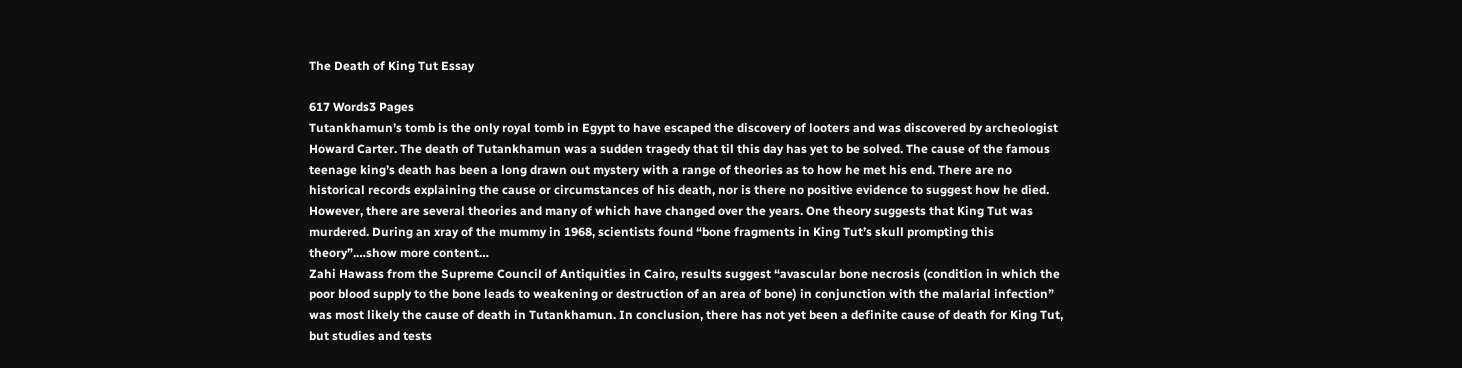The Death of King Tut Essay

617 Words3 Pages
Tutankhamun’s tomb is the only royal tomb in Egypt to have escaped the discovery of looters and was discovered by archeologist Howard Carter. The death of Tutankhamun was a sudden tragedy that til this day has yet to be solved. The cause of the famous teenage king’s death has been a long drawn out mystery with a range of theories as to how he met his end. There are no historical records explaining the cause or circumstances of his death, nor is there no positive evidence to suggest how he died. However, there are several theories and many of which have changed over the years. One theory suggests that King Tut was murdered. During an xray of the mummy in 1968, scientists found “bone fragments in King Tut’s skull prompting this theory”.…show more content…
Zahi Hawass from the Supreme Council of Antiquities in Cairo, results suggest “avascular bone necrosis (condition in which the poor blood supply to the bone leads to weakening or destruction of an area of bone) in conjunction with the malarial infection” was most likely the cause of death in Tutankhamun. In conclusion, there has not yet been a definite cause of death for King Tut, but studies and tests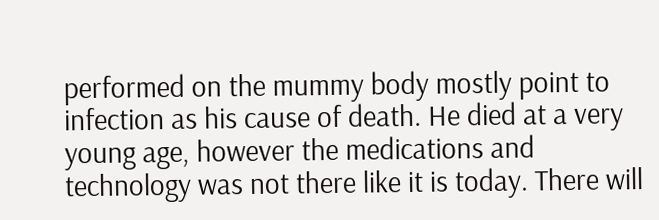performed on the mummy body mostly point to infection as his cause of death. He died at a very young age, however the medications and technology was not there like it is today. There will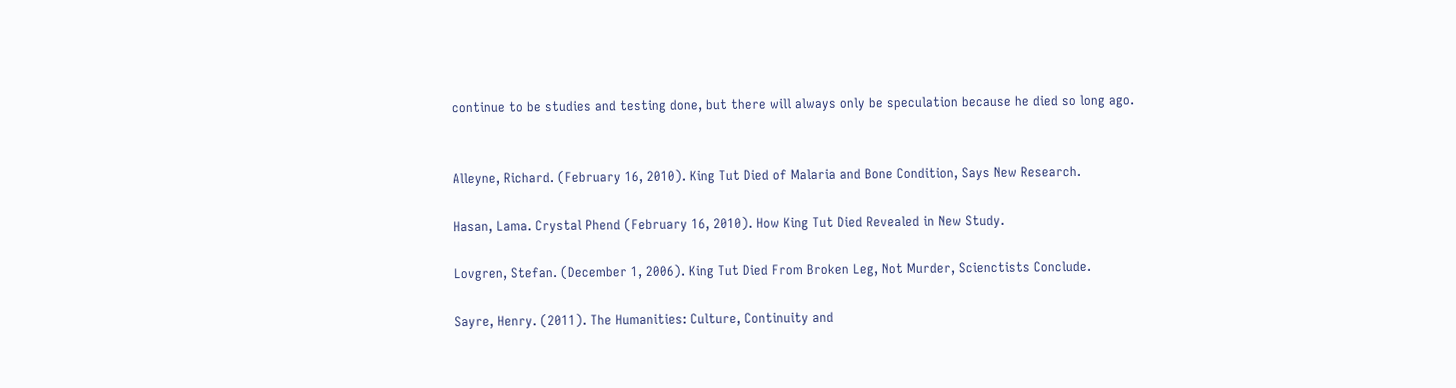continue to be studies and testing done, but there will always only be speculation because he died so long ago.


Alleyne, Richard. (February 16, 2010). King Tut Died of Malaria and Bone Condition, Says New Research.

Hasan, Lama. Crystal Phend (February 16, 2010). How King Tut Died Revealed in New Study.

Lovgren, Stefan. (December 1, 2006). King Tut Died From Broken Leg, Not Murder, Scienctists Conclude.

Sayre, Henry. (2011). The Humanities: Culture, Continuity and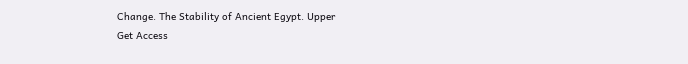Change. The Stability of Ancient Egypt. Upper
Get Access